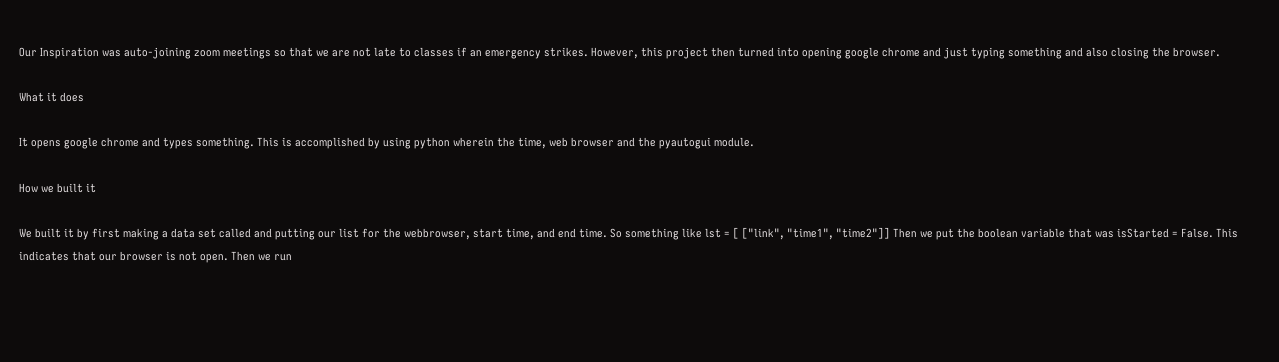Our Inspiration was auto-joining zoom meetings so that we are not late to classes if an emergency strikes. However, this project then turned into opening google chrome and just typing something and also closing the browser.

What it does

It opens google chrome and types something. This is accomplished by using python wherein the time, web browser and the pyautogui module.

How we built it

We built it by first making a data set called and putting our list for the webbrowser, start time, and end time. So something like lst = [ ["link", "time1", "time2"]] Then we put the boolean variable that was isStarted = False. This indicates that our browser is not open. Then we run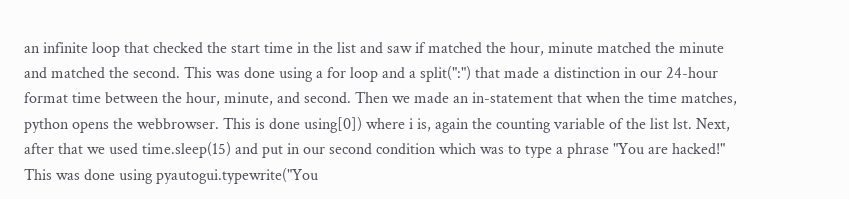an infinite loop that checked the start time in the list and saw if matched the hour, minute matched the minute and matched the second. This was done using a for loop and a split(":") that made a distinction in our 24-hour format time between the hour, minute, and second. Then we made an in-statement that when the time matches, python opens the webbrowser. This is done using[0]) where i is, again the counting variable of the list lst. Next, after that we used time.sleep(15) and put in our second condition which was to type a phrase "You are hacked!" This was done using pyautogui.typewrite("You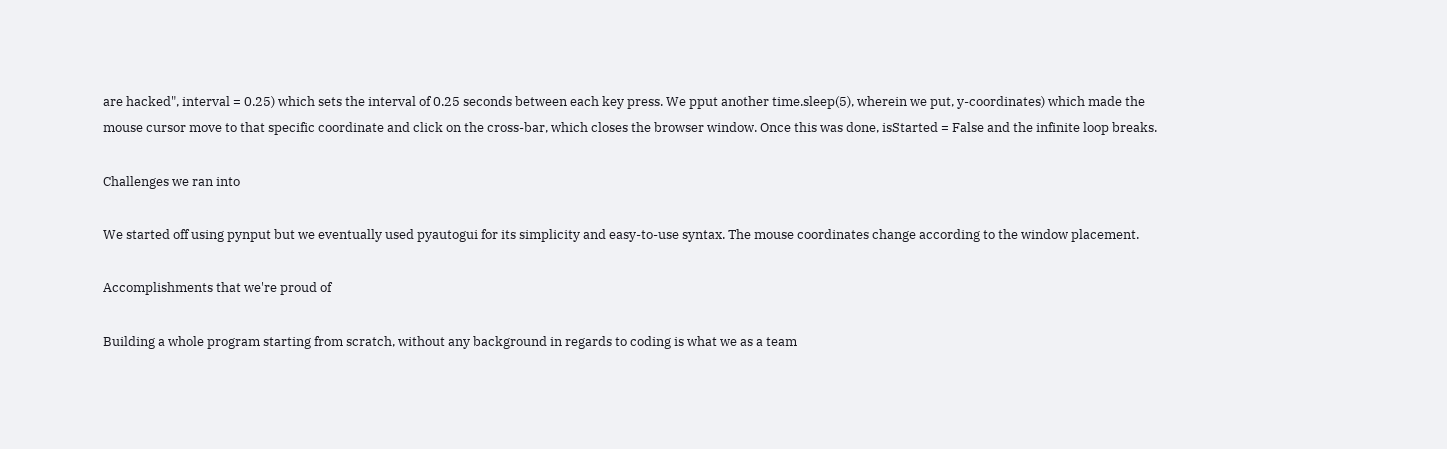are hacked", interval = 0.25) which sets the interval of 0.25 seconds between each key press. We pput another time.sleep(5), wherein we put, y-coordinates) which made the mouse cursor move to that specific coordinate and click on the cross-bar, which closes the browser window. Once this was done, isStarted = False and the infinite loop breaks.

Challenges we ran into

We started off using pynput but we eventually used pyautogui for its simplicity and easy-to-use syntax. The mouse coordinates change according to the window placement.

Accomplishments that we're proud of

Building a whole program starting from scratch, without any background in regards to coding is what we as a team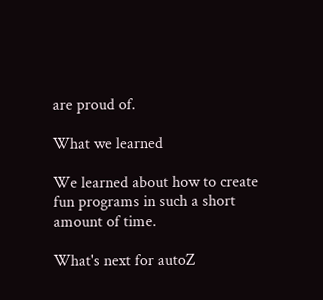are proud of.

What we learned

We learned about how to create fun programs in such a short amount of time.

What's next for autoZ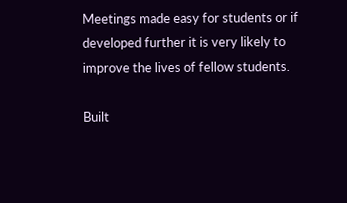Meetings made easy for students or if developed further it is very likely to improve the lives of fellow students.

Built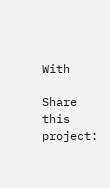With

Share this project: